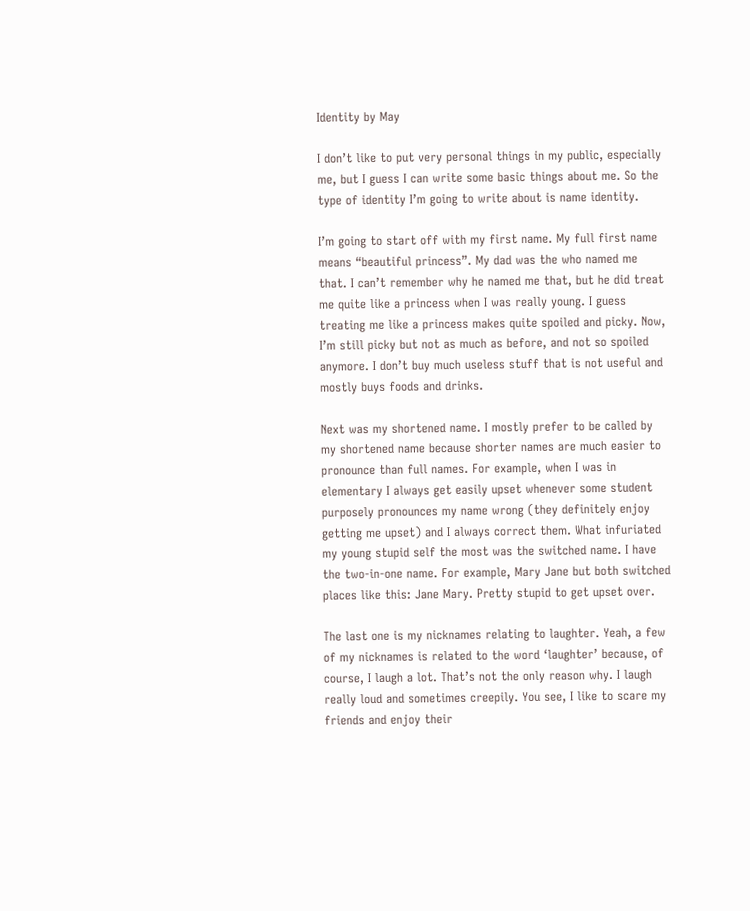Identity by May

I don’t like to put very personal things in my public, especially me, but I guess I can write some basic things about me. So the type of identity I’m going to write about is name identity.

I’m going to start off with my first name. My full first name means “beautiful princess”. My dad was the who named me that. I can’t remember why he named me that, but he did treat me quite like a princess when I was really young. I guess treating me like a princess makes quite spoiled and picky. Now, I’m still picky but not as much as before, and not so spoiled anymore. I don’t buy much useless stuff that is not useful and mostly buys foods and drinks.

Next was my shortened name. I mostly prefer to be called by my shortened name because shorter names are much easier to pronounce than full names. For example, when I was in elementary I always get easily upset whenever some student purposely pronounces my name wrong (they definitely enjoy getting me upset) and I always correct them. What infuriated my young stupid self the most was the switched name. I have the two-in-one name. For example, Mary Jane but both switched places like this: Jane Mary. Pretty stupid to get upset over.

The last one is my nicknames relating to laughter. Yeah, a few of my nicknames is related to the word ‘laughter’ because, of course, I laugh a lot. That’s not the only reason why. I laugh really loud and sometimes creepily. You see, I like to scare my friends and enjoy their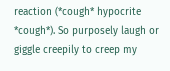reaction (*cough* hypocrite *cough*). So purposely laugh or giggle creepily to creep my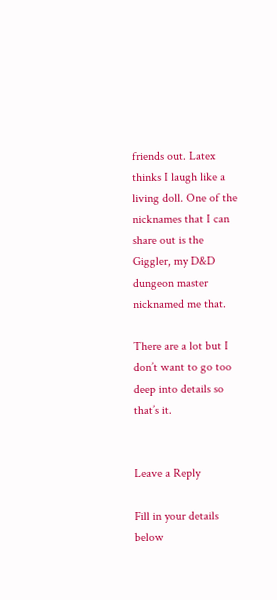friends out. Latex thinks I laugh like a living doll. One of the nicknames that I can share out is the Giggler, my D&D dungeon master nicknamed me that.

There are a lot but I don’t want to go too deep into details so that’s it.


Leave a Reply

Fill in your details below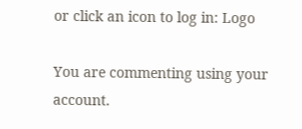or click an icon to log in: Logo

You are commenting using your account.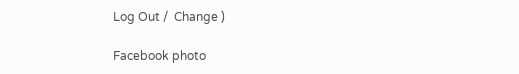Log Out /  Change )

Facebook photo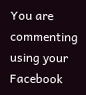You are commenting using your Facebook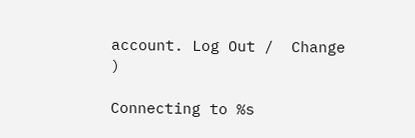account. Log Out /  Change )

Connecting to %s